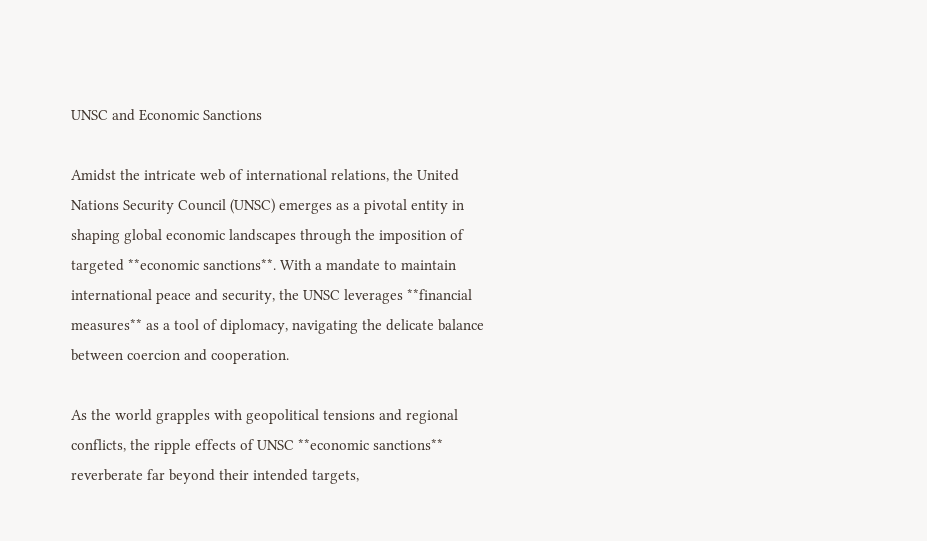UNSC and Economic Sanctions

Amidst the intricate web of international relations, the United Nations Security Council (UNSC) emerges as a pivotal entity in shaping global economic landscapes through the imposition of targeted **economic sanctions**. With a mandate to maintain international peace and security, the UNSC leverages **financial measures** as a tool of diplomacy, navigating the delicate balance between coercion and cooperation.

As the world grapples with geopolitical tensions and regional conflicts, the ripple effects of UNSC **economic sanctions** reverberate far beyond their intended targets,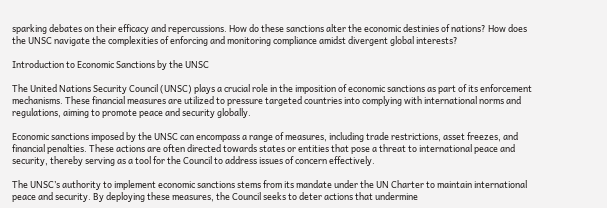sparking debates on their efficacy and repercussions. How do these sanctions alter the economic destinies of nations? How does the UNSC navigate the complexities of enforcing and monitoring compliance amidst divergent global interests?

Introduction to Economic Sanctions by the UNSC

The United Nations Security Council (UNSC) plays a crucial role in the imposition of economic sanctions as part of its enforcement mechanisms. These financial measures are utilized to pressure targeted countries into complying with international norms and regulations, aiming to promote peace and security globally.

Economic sanctions imposed by the UNSC can encompass a range of measures, including trade restrictions, asset freezes, and financial penalties. These actions are often directed towards states or entities that pose a threat to international peace and security, thereby serving as a tool for the Council to address issues of concern effectively.

The UNSC’s authority to implement economic sanctions stems from its mandate under the UN Charter to maintain international peace and security. By deploying these measures, the Council seeks to deter actions that undermine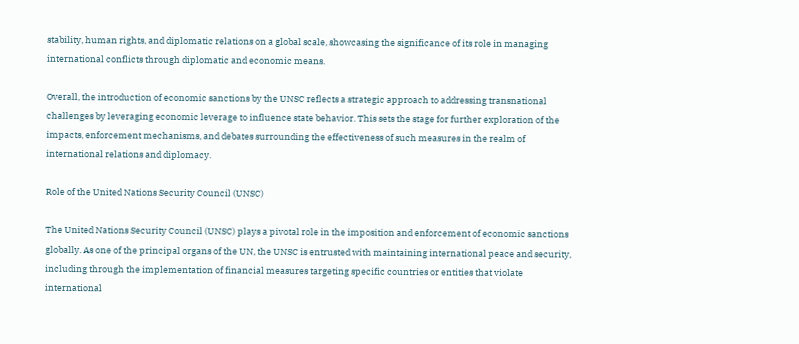stability, human rights, and diplomatic relations on a global scale, showcasing the significance of its role in managing international conflicts through diplomatic and economic means.

Overall, the introduction of economic sanctions by the UNSC reflects a strategic approach to addressing transnational challenges by leveraging economic leverage to influence state behavior. This sets the stage for further exploration of the impacts, enforcement mechanisms, and debates surrounding the effectiveness of such measures in the realm of international relations and diplomacy.

Role of the United Nations Security Council (UNSC)

The United Nations Security Council (UNSC) plays a pivotal role in the imposition and enforcement of economic sanctions globally. As one of the principal organs of the UN, the UNSC is entrusted with maintaining international peace and security, including through the implementation of financial measures targeting specific countries or entities that violate international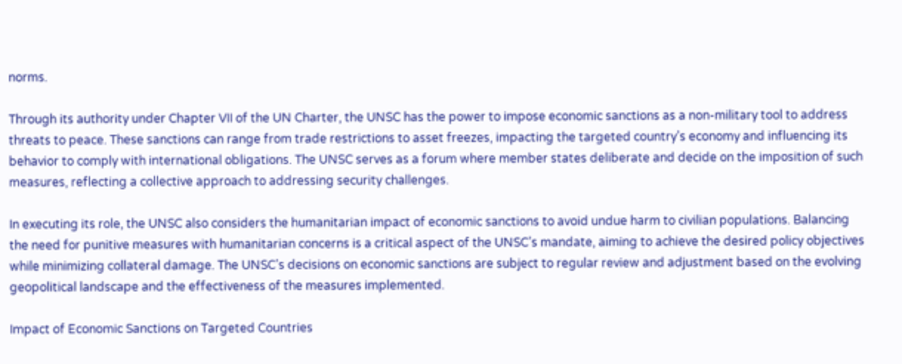norms.

Through its authority under Chapter VII of the UN Charter, the UNSC has the power to impose economic sanctions as a non-military tool to address threats to peace. These sanctions can range from trade restrictions to asset freezes, impacting the targeted country’s economy and influencing its behavior to comply with international obligations. The UNSC serves as a forum where member states deliberate and decide on the imposition of such measures, reflecting a collective approach to addressing security challenges.

In executing its role, the UNSC also considers the humanitarian impact of economic sanctions to avoid undue harm to civilian populations. Balancing the need for punitive measures with humanitarian concerns is a critical aspect of the UNSC’s mandate, aiming to achieve the desired policy objectives while minimizing collateral damage. The UNSC’s decisions on economic sanctions are subject to regular review and adjustment based on the evolving geopolitical landscape and the effectiveness of the measures implemented.

Impact of Economic Sanctions on Targeted Countries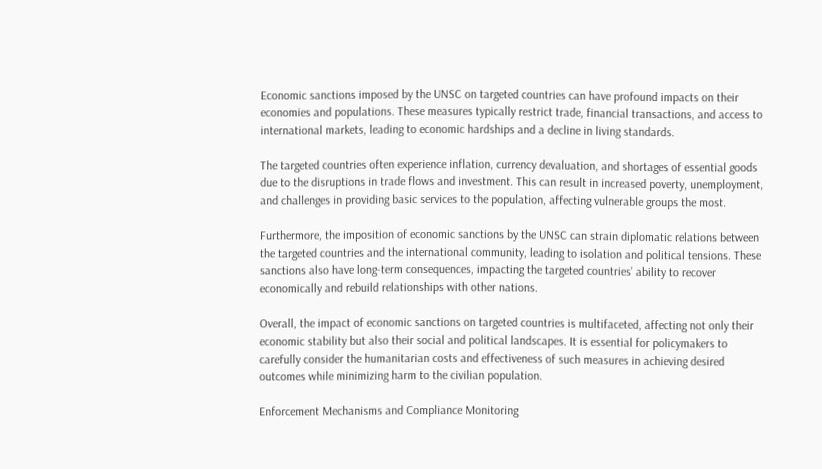Economic sanctions imposed by the UNSC on targeted countries can have profound impacts on their economies and populations. These measures typically restrict trade, financial transactions, and access to international markets, leading to economic hardships and a decline in living standards.

The targeted countries often experience inflation, currency devaluation, and shortages of essential goods due to the disruptions in trade flows and investment. This can result in increased poverty, unemployment, and challenges in providing basic services to the population, affecting vulnerable groups the most.

Furthermore, the imposition of economic sanctions by the UNSC can strain diplomatic relations between the targeted countries and the international community, leading to isolation and political tensions. These sanctions also have long-term consequences, impacting the targeted countries’ ability to recover economically and rebuild relationships with other nations.

Overall, the impact of economic sanctions on targeted countries is multifaceted, affecting not only their economic stability but also their social and political landscapes. It is essential for policymakers to carefully consider the humanitarian costs and effectiveness of such measures in achieving desired outcomes while minimizing harm to the civilian population.

Enforcement Mechanisms and Compliance Monitoring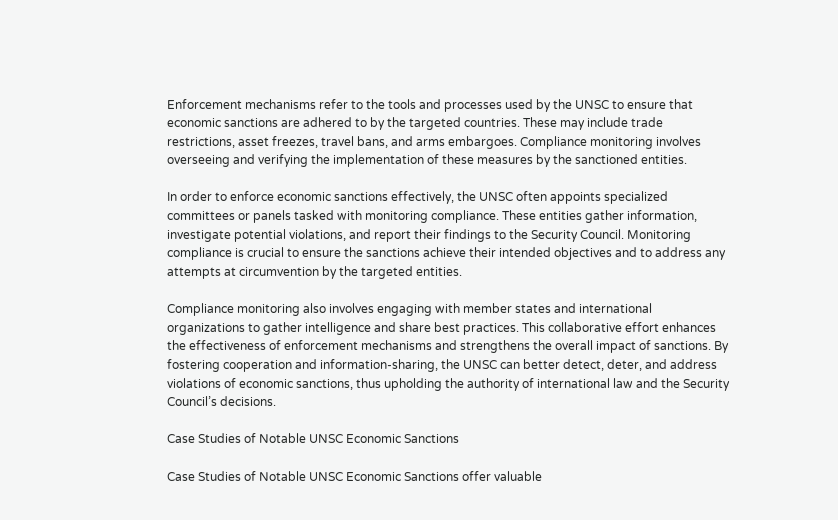Enforcement mechanisms refer to the tools and processes used by the UNSC to ensure that economic sanctions are adhered to by the targeted countries. These may include trade restrictions, asset freezes, travel bans, and arms embargoes. Compliance monitoring involves overseeing and verifying the implementation of these measures by the sanctioned entities.

In order to enforce economic sanctions effectively, the UNSC often appoints specialized committees or panels tasked with monitoring compliance. These entities gather information, investigate potential violations, and report their findings to the Security Council. Monitoring compliance is crucial to ensure the sanctions achieve their intended objectives and to address any attempts at circumvention by the targeted entities.

Compliance monitoring also involves engaging with member states and international organizations to gather intelligence and share best practices. This collaborative effort enhances the effectiveness of enforcement mechanisms and strengthens the overall impact of sanctions. By fostering cooperation and information-sharing, the UNSC can better detect, deter, and address violations of economic sanctions, thus upholding the authority of international law and the Security Council’s decisions.

Case Studies of Notable UNSC Economic Sanctions

Case Studies of Notable UNSC Economic Sanctions offer valuable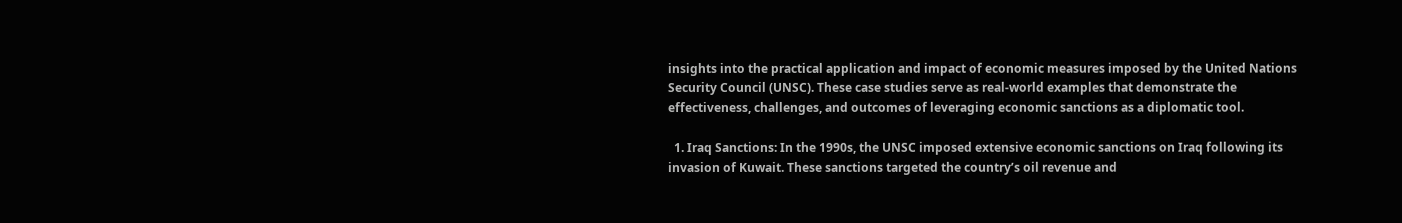insights into the practical application and impact of economic measures imposed by the United Nations Security Council (UNSC). These case studies serve as real-world examples that demonstrate the effectiveness, challenges, and outcomes of leveraging economic sanctions as a diplomatic tool.

  1. Iraq Sanctions: In the 1990s, the UNSC imposed extensive economic sanctions on Iraq following its invasion of Kuwait. These sanctions targeted the country’s oil revenue and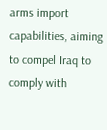arms import capabilities, aiming to compel Iraq to comply with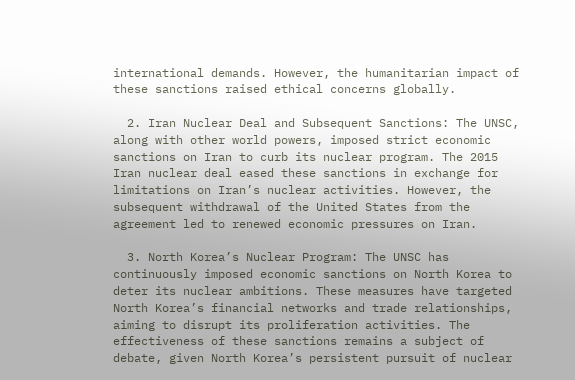international demands. However, the humanitarian impact of these sanctions raised ethical concerns globally.

  2. Iran Nuclear Deal and Subsequent Sanctions: The UNSC, along with other world powers, imposed strict economic sanctions on Iran to curb its nuclear program. The 2015 Iran nuclear deal eased these sanctions in exchange for limitations on Iran’s nuclear activities. However, the subsequent withdrawal of the United States from the agreement led to renewed economic pressures on Iran.

  3. North Korea’s Nuclear Program: The UNSC has continuously imposed economic sanctions on North Korea to deter its nuclear ambitions. These measures have targeted North Korea’s financial networks and trade relationships, aiming to disrupt its proliferation activities. The effectiveness of these sanctions remains a subject of debate, given North Korea’s persistent pursuit of nuclear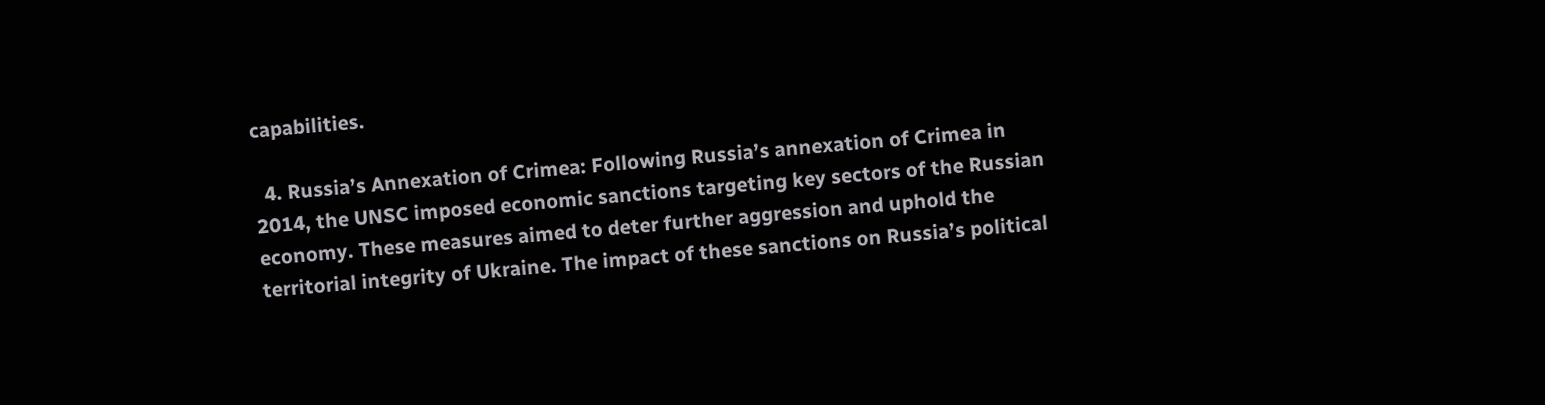capabilities.

  4. Russia’s Annexation of Crimea: Following Russia’s annexation of Crimea in 2014, the UNSC imposed economic sanctions targeting key sectors of the Russian economy. These measures aimed to deter further aggression and uphold the territorial integrity of Ukraine. The impact of these sanctions on Russia’s political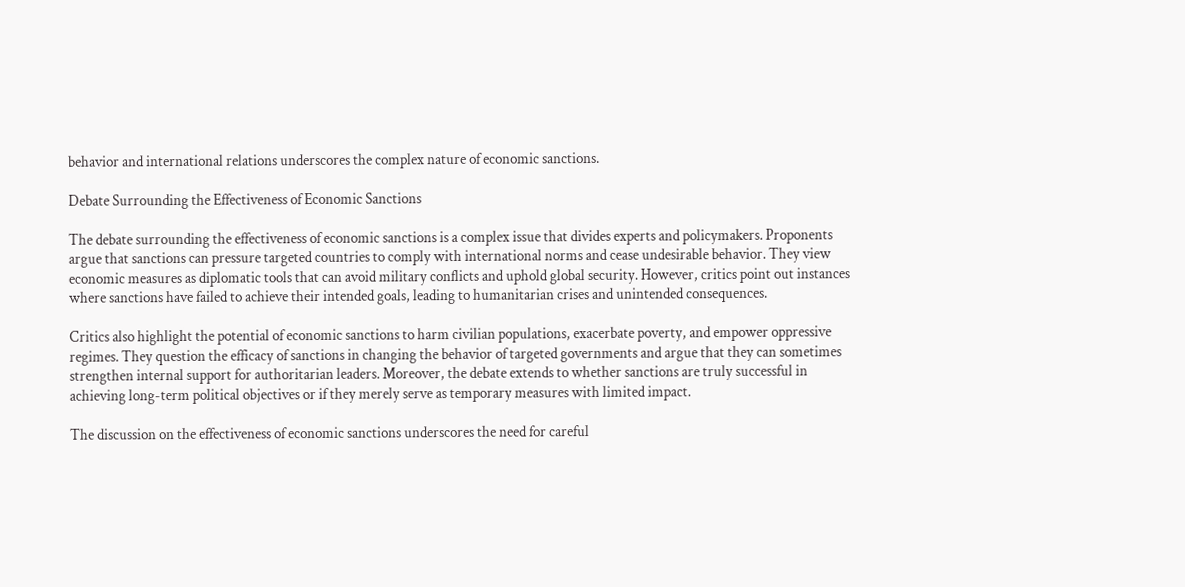behavior and international relations underscores the complex nature of economic sanctions.

Debate Surrounding the Effectiveness of Economic Sanctions

The debate surrounding the effectiveness of economic sanctions is a complex issue that divides experts and policymakers. Proponents argue that sanctions can pressure targeted countries to comply with international norms and cease undesirable behavior. They view economic measures as diplomatic tools that can avoid military conflicts and uphold global security. However, critics point out instances where sanctions have failed to achieve their intended goals, leading to humanitarian crises and unintended consequences.

Critics also highlight the potential of economic sanctions to harm civilian populations, exacerbate poverty, and empower oppressive regimes. They question the efficacy of sanctions in changing the behavior of targeted governments and argue that they can sometimes strengthen internal support for authoritarian leaders. Moreover, the debate extends to whether sanctions are truly successful in achieving long-term political objectives or if they merely serve as temporary measures with limited impact.

The discussion on the effectiveness of economic sanctions underscores the need for careful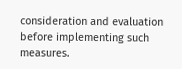consideration and evaluation before implementing such measures.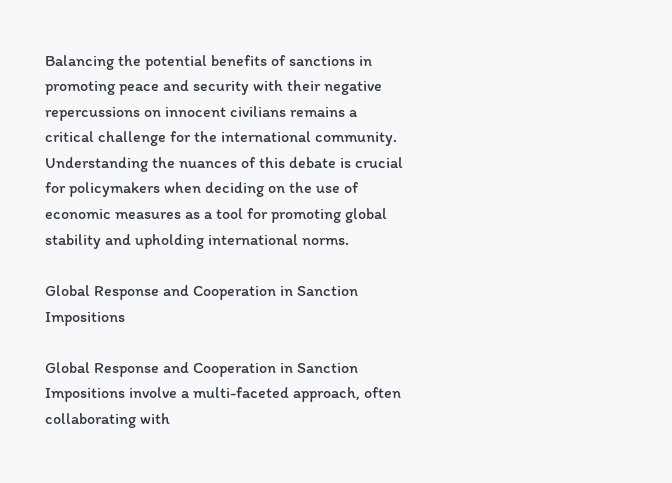Balancing the potential benefits of sanctions in promoting peace and security with their negative repercussions on innocent civilians remains a critical challenge for the international community. Understanding the nuances of this debate is crucial for policymakers when deciding on the use of economic measures as a tool for promoting global stability and upholding international norms.

Global Response and Cooperation in Sanction Impositions

Global Response and Cooperation in Sanction Impositions involve a multi-faceted approach, often collaborating with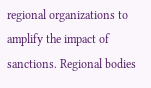regional organizations to amplify the impact of sanctions. Regional bodies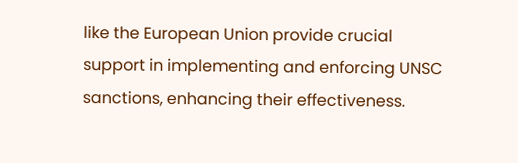like the European Union provide crucial support in implementing and enforcing UNSC sanctions, enhancing their effectiveness.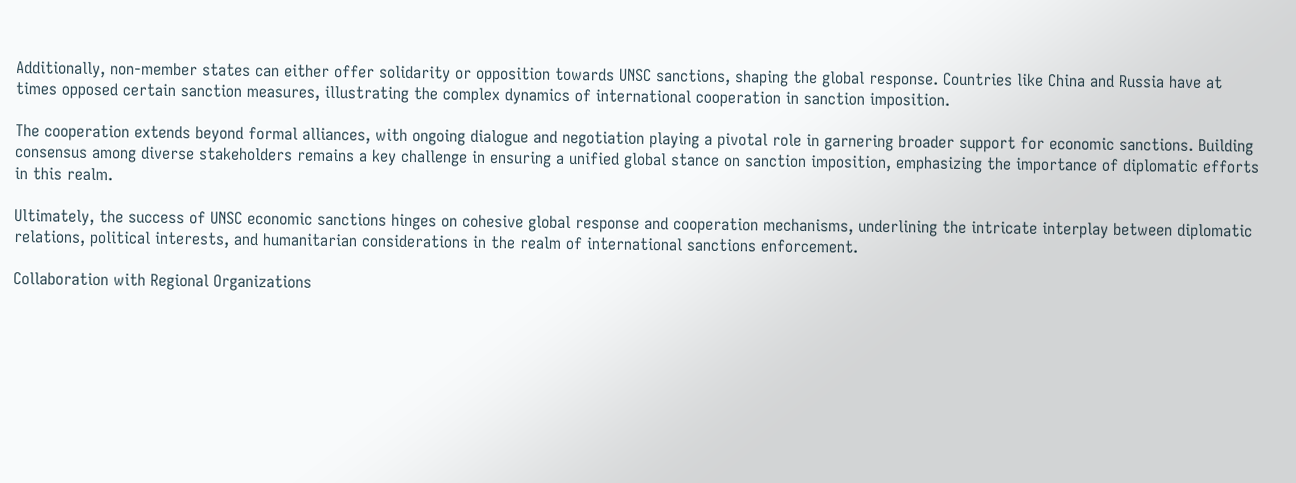Additionally, non-member states can either offer solidarity or opposition towards UNSC sanctions, shaping the global response. Countries like China and Russia have at times opposed certain sanction measures, illustrating the complex dynamics of international cooperation in sanction imposition.

The cooperation extends beyond formal alliances, with ongoing dialogue and negotiation playing a pivotal role in garnering broader support for economic sanctions. Building consensus among diverse stakeholders remains a key challenge in ensuring a unified global stance on sanction imposition, emphasizing the importance of diplomatic efforts in this realm.

Ultimately, the success of UNSC economic sanctions hinges on cohesive global response and cooperation mechanisms, underlining the intricate interplay between diplomatic relations, political interests, and humanitarian considerations in the realm of international sanctions enforcement.

Collaboration with Regional Organizations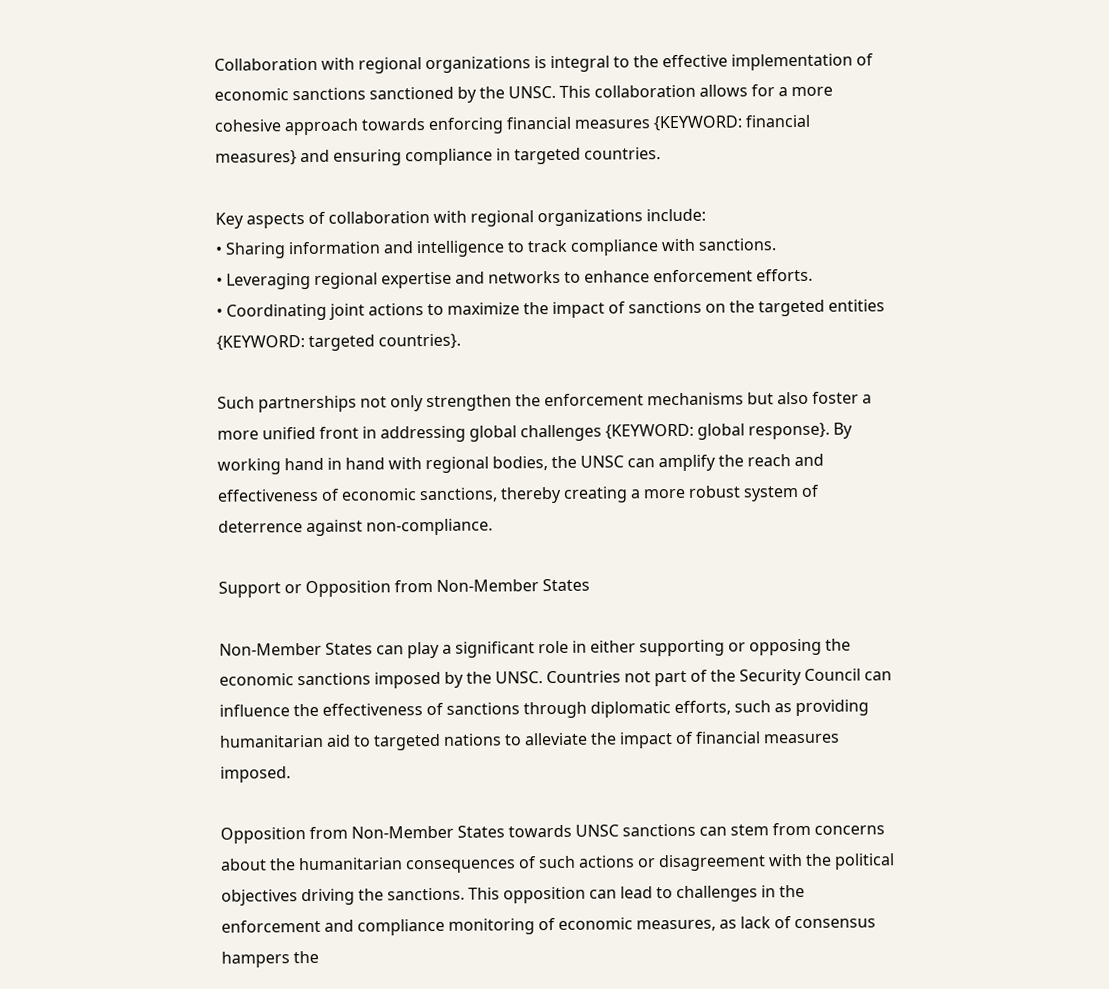Collaboration with regional organizations is integral to the effective implementation of economic sanctions sanctioned by the UNSC. This collaboration allows for a more cohesive approach towards enforcing financial measures {KEYWORD: financial measures} and ensuring compliance in targeted countries.

Key aspects of collaboration with regional organizations include:
• Sharing information and intelligence to track compliance with sanctions.
• Leveraging regional expertise and networks to enhance enforcement efforts.
• Coordinating joint actions to maximize the impact of sanctions on the targeted entities {KEYWORD: targeted countries}.

Such partnerships not only strengthen the enforcement mechanisms but also foster a more unified front in addressing global challenges {KEYWORD: global response}. By working hand in hand with regional bodies, the UNSC can amplify the reach and effectiveness of economic sanctions, thereby creating a more robust system of deterrence against non-compliance.

Support or Opposition from Non-Member States

Non-Member States can play a significant role in either supporting or opposing the economic sanctions imposed by the UNSC. Countries not part of the Security Council can influence the effectiveness of sanctions through diplomatic efforts, such as providing humanitarian aid to targeted nations to alleviate the impact of financial measures imposed.

Opposition from Non-Member States towards UNSC sanctions can stem from concerns about the humanitarian consequences of such actions or disagreement with the political objectives driving the sanctions. This opposition can lead to challenges in the enforcement and compliance monitoring of economic measures, as lack of consensus hampers the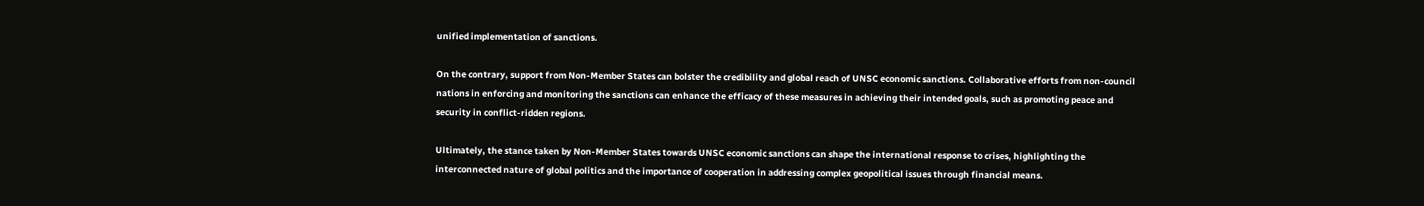unified implementation of sanctions.

On the contrary, support from Non-Member States can bolster the credibility and global reach of UNSC economic sanctions. Collaborative efforts from non-council nations in enforcing and monitoring the sanctions can enhance the efficacy of these measures in achieving their intended goals, such as promoting peace and security in conflict-ridden regions.

Ultimately, the stance taken by Non-Member States towards UNSC economic sanctions can shape the international response to crises, highlighting the interconnected nature of global politics and the importance of cooperation in addressing complex geopolitical issues through financial means.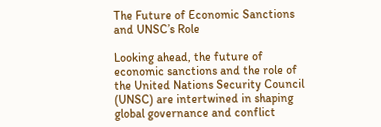The Future of Economic Sanctions and UNSC’s Role

Looking ahead, the future of economic sanctions and the role of the United Nations Security Council (UNSC) are intertwined in shaping global governance and conflict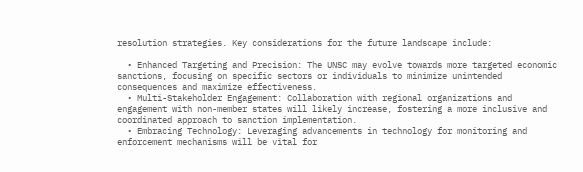resolution strategies. Key considerations for the future landscape include:

  • Enhanced Targeting and Precision: The UNSC may evolve towards more targeted economic sanctions, focusing on specific sectors or individuals to minimize unintended consequences and maximize effectiveness.
  • Multi-Stakeholder Engagement: Collaboration with regional organizations and engagement with non-member states will likely increase, fostering a more inclusive and coordinated approach to sanction implementation.
  • Embracing Technology: Leveraging advancements in technology for monitoring and enforcement mechanisms will be vital for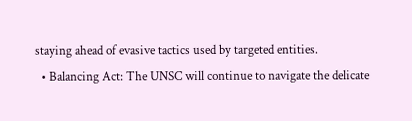staying ahead of evasive tactics used by targeted entities.
  • Balancing Act: The UNSC will continue to navigate the delicate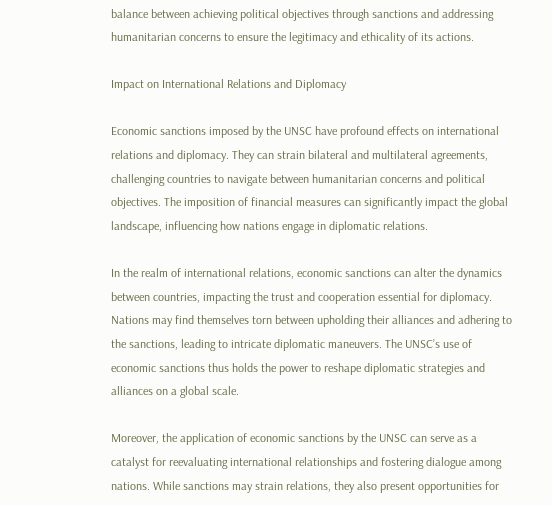balance between achieving political objectives through sanctions and addressing humanitarian concerns to ensure the legitimacy and ethicality of its actions.

Impact on International Relations and Diplomacy

Economic sanctions imposed by the UNSC have profound effects on international relations and diplomacy. They can strain bilateral and multilateral agreements, challenging countries to navigate between humanitarian concerns and political objectives. The imposition of financial measures can significantly impact the global landscape, influencing how nations engage in diplomatic relations.

In the realm of international relations, economic sanctions can alter the dynamics between countries, impacting the trust and cooperation essential for diplomacy. Nations may find themselves torn between upholding their alliances and adhering to the sanctions, leading to intricate diplomatic maneuvers. The UNSC’s use of economic sanctions thus holds the power to reshape diplomatic strategies and alliances on a global scale.

Moreover, the application of economic sanctions by the UNSC can serve as a catalyst for reevaluating international relationships and fostering dialogue among nations. While sanctions may strain relations, they also present opportunities for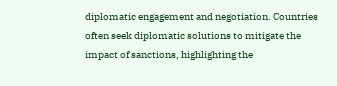diplomatic engagement and negotiation. Countries often seek diplomatic solutions to mitigate the impact of sanctions, highlighting the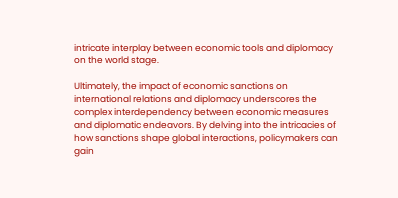intricate interplay between economic tools and diplomacy on the world stage.

Ultimately, the impact of economic sanctions on international relations and diplomacy underscores the complex interdependency between economic measures and diplomatic endeavors. By delving into the intricacies of how sanctions shape global interactions, policymakers can gain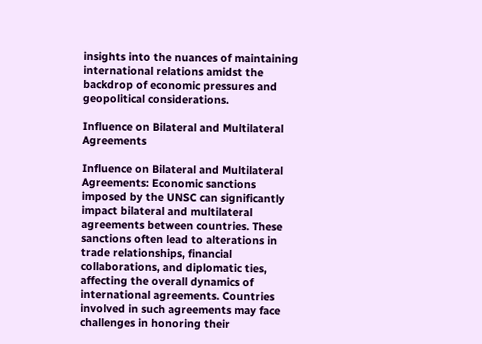insights into the nuances of maintaining international relations amidst the backdrop of economic pressures and geopolitical considerations.

Influence on Bilateral and Multilateral Agreements

Influence on Bilateral and Multilateral Agreements: Economic sanctions imposed by the UNSC can significantly impact bilateral and multilateral agreements between countries. These sanctions often lead to alterations in trade relationships, financial collaborations, and diplomatic ties, affecting the overall dynamics of international agreements. Countries involved in such agreements may face challenges in honoring their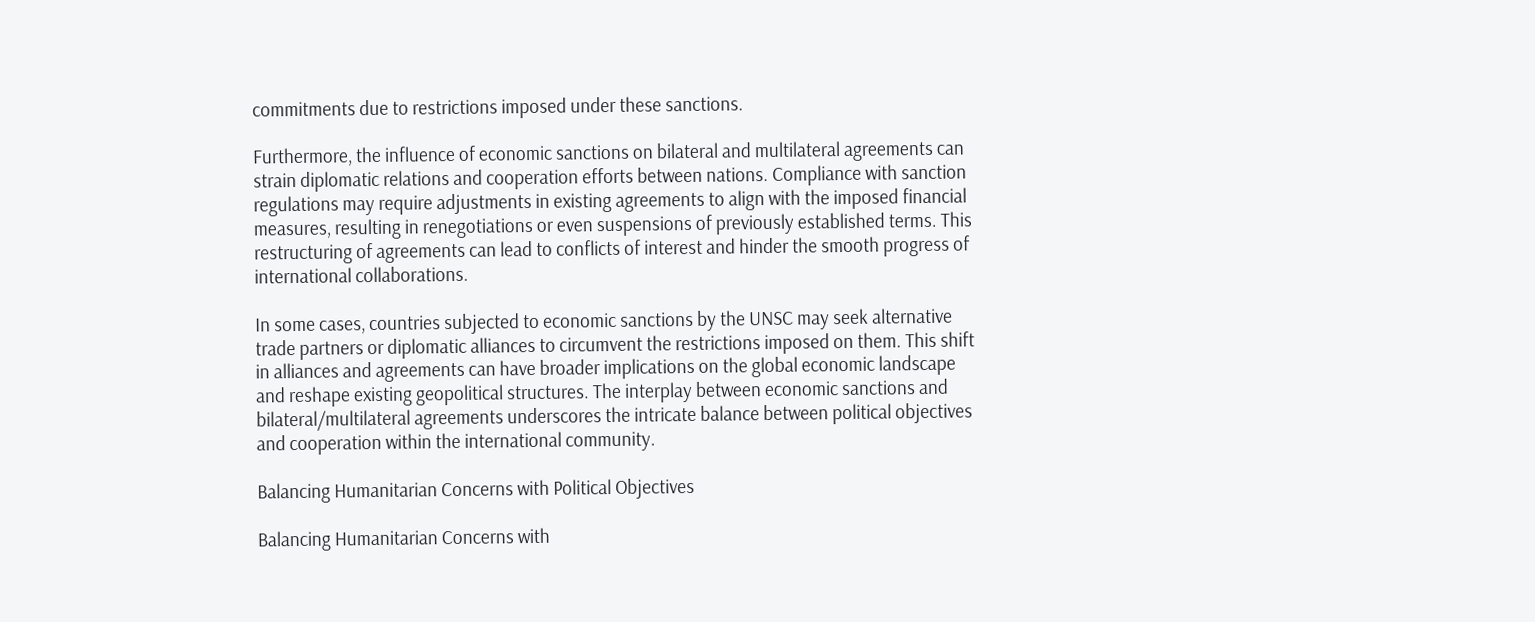commitments due to restrictions imposed under these sanctions.

Furthermore, the influence of economic sanctions on bilateral and multilateral agreements can strain diplomatic relations and cooperation efforts between nations. Compliance with sanction regulations may require adjustments in existing agreements to align with the imposed financial measures, resulting in renegotiations or even suspensions of previously established terms. This restructuring of agreements can lead to conflicts of interest and hinder the smooth progress of international collaborations.

In some cases, countries subjected to economic sanctions by the UNSC may seek alternative trade partners or diplomatic alliances to circumvent the restrictions imposed on them. This shift in alliances and agreements can have broader implications on the global economic landscape and reshape existing geopolitical structures. The interplay between economic sanctions and bilateral/multilateral agreements underscores the intricate balance between political objectives and cooperation within the international community.

Balancing Humanitarian Concerns with Political Objectives

Balancing Humanitarian Concerns with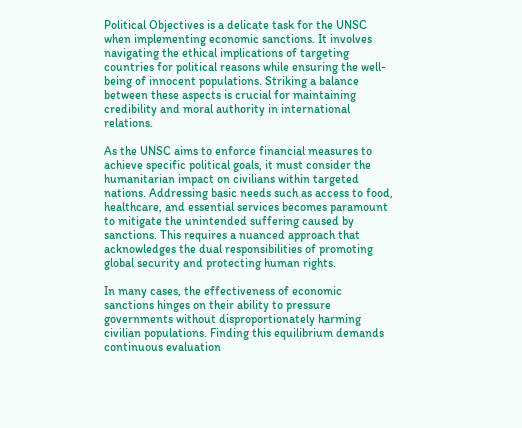Political Objectives is a delicate task for the UNSC when implementing economic sanctions. It involves navigating the ethical implications of targeting countries for political reasons while ensuring the well-being of innocent populations. Striking a balance between these aspects is crucial for maintaining credibility and moral authority in international relations.

As the UNSC aims to enforce financial measures to achieve specific political goals, it must consider the humanitarian impact on civilians within targeted nations. Addressing basic needs such as access to food, healthcare, and essential services becomes paramount to mitigate the unintended suffering caused by sanctions. This requires a nuanced approach that acknowledges the dual responsibilities of promoting global security and protecting human rights.

In many cases, the effectiveness of economic sanctions hinges on their ability to pressure governments without disproportionately harming civilian populations. Finding this equilibrium demands continuous evaluation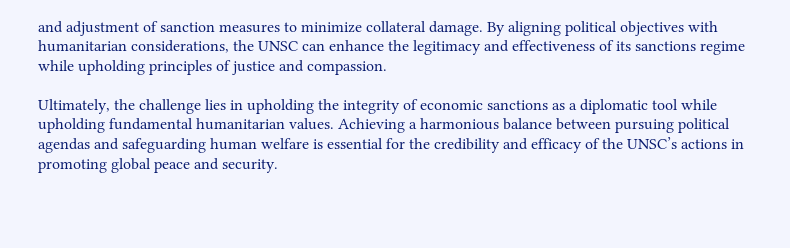and adjustment of sanction measures to minimize collateral damage. By aligning political objectives with humanitarian considerations, the UNSC can enhance the legitimacy and effectiveness of its sanctions regime while upholding principles of justice and compassion.

Ultimately, the challenge lies in upholding the integrity of economic sanctions as a diplomatic tool while upholding fundamental humanitarian values. Achieving a harmonious balance between pursuing political agendas and safeguarding human welfare is essential for the credibility and efficacy of the UNSC’s actions in promoting global peace and security.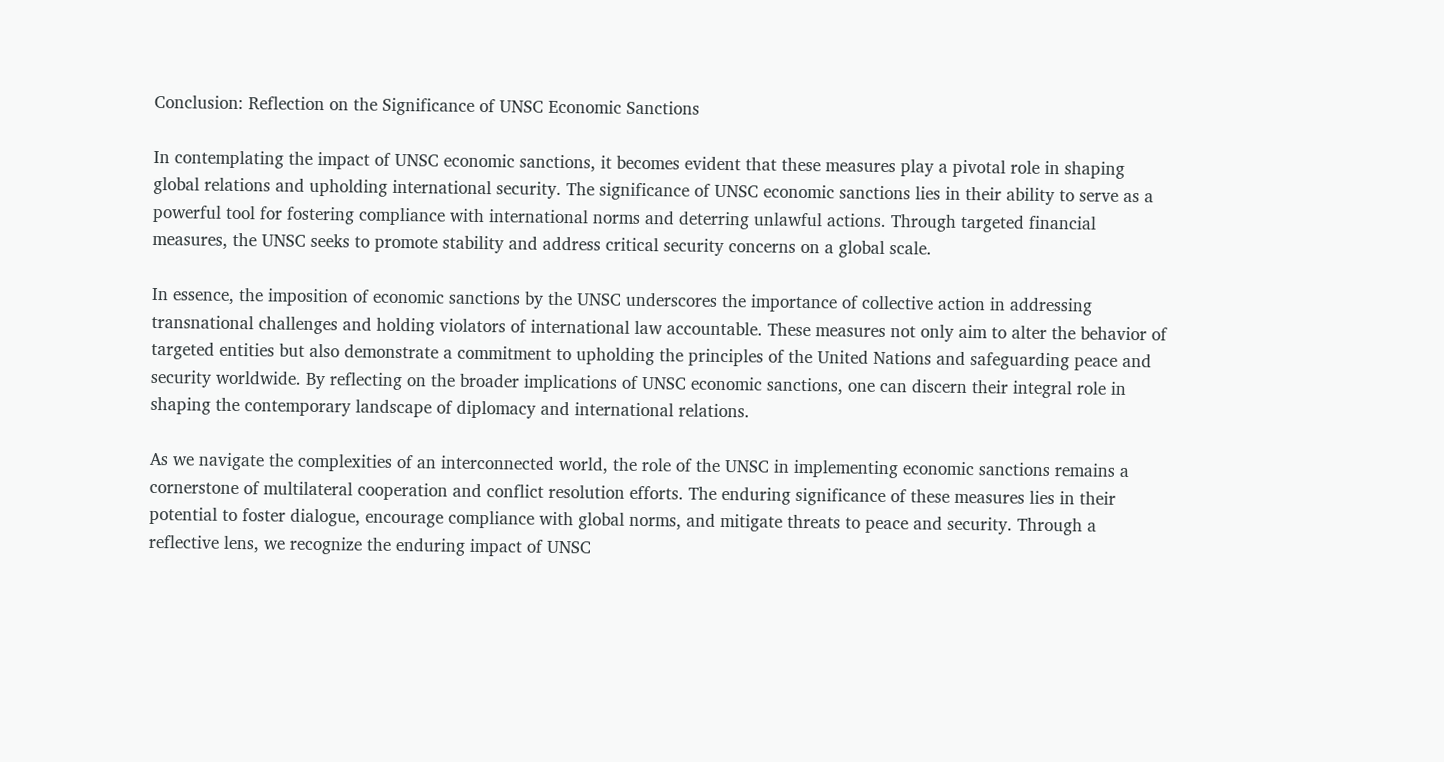Conclusion: Reflection on the Significance of UNSC Economic Sanctions

In contemplating the impact of UNSC economic sanctions, it becomes evident that these measures play a pivotal role in shaping global relations and upholding international security. The significance of UNSC economic sanctions lies in their ability to serve as a powerful tool for fostering compliance with international norms and deterring unlawful actions. Through targeted financial measures, the UNSC seeks to promote stability and address critical security concerns on a global scale.

In essence, the imposition of economic sanctions by the UNSC underscores the importance of collective action in addressing transnational challenges and holding violators of international law accountable. These measures not only aim to alter the behavior of targeted entities but also demonstrate a commitment to upholding the principles of the United Nations and safeguarding peace and security worldwide. By reflecting on the broader implications of UNSC economic sanctions, one can discern their integral role in shaping the contemporary landscape of diplomacy and international relations.

As we navigate the complexities of an interconnected world, the role of the UNSC in implementing economic sanctions remains a cornerstone of multilateral cooperation and conflict resolution efforts. The enduring significance of these measures lies in their potential to foster dialogue, encourage compliance with global norms, and mitigate threats to peace and security. Through a reflective lens, we recognize the enduring impact of UNSC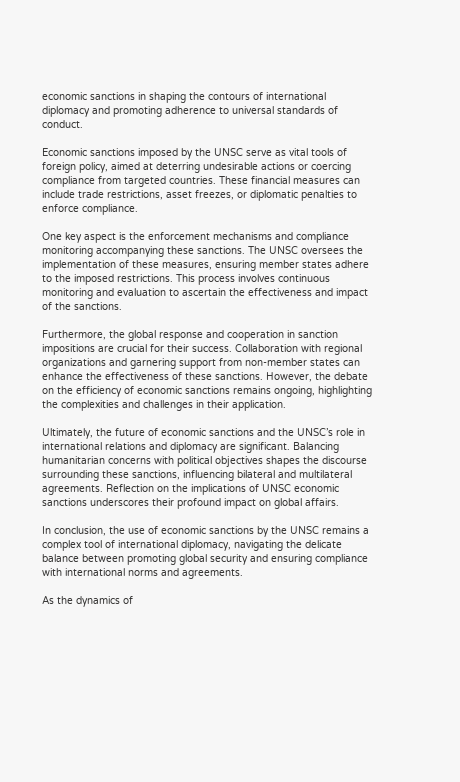economic sanctions in shaping the contours of international diplomacy and promoting adherence to universal standards of conduct.

Economic sanctions imposed by the UNSC serve as vital tools of foreign policy, aimed at deterring undesirable actions or coercing compliance from targeted countries. These financial measures can include trade restrictions, asset freezes, or diplomatic penalties to enforce compliance.

One key aspect is the enforcement mechanisms and compliance monitoring accompanying these sanctions. The UNSC oversees the implementation of these measures, ensuring member states adhere to the imposed restrictions. This process involves continuous monitoring and evaluation to ascertain the effectiveness and impact of the sanctions.

Furthermore, the global response and cooperation in sanction impositions are crucial for their success. Collaboration with regional organizations and garnering support from non-member states can enhance the effectiveness of these sanctions. However, the debate on the efficiency of economic sanctions remains ongoing, highlighting the complexities and challenges in their application.

Ultimately, the future of economic sanctions and the UNSC’s role in international relations and diplomacy are significant. Balancing humanitarian concerns with political objectives shapes the discourse surrounding these sanctions, influencing bilateral and multilateral agreements. Reflection on the implications of UNSC economic sanctions underscores their profound impact on global affairs.

In conclusion, the use of economic sanctions by the UNSC remains a complex tool of international diplomacy, navigating the delicate balance between promoting global security and ensuring compliance with international norms and agreements.

As the dynamics of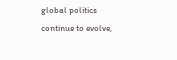global politics continue to evolve,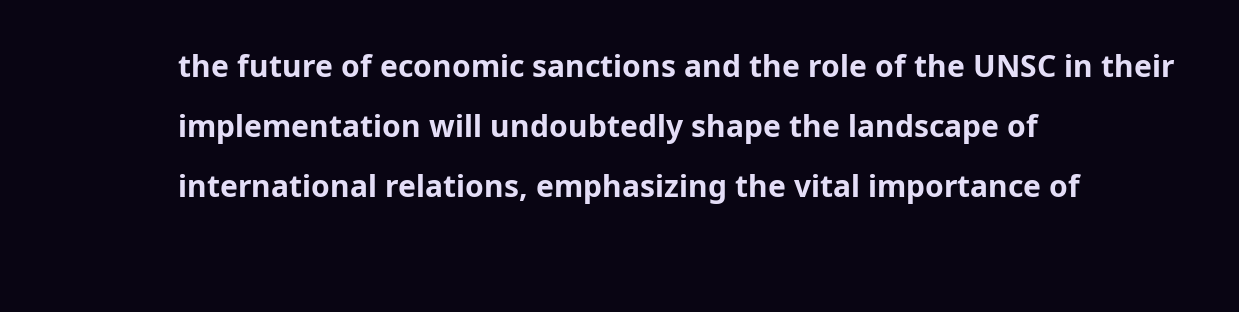the future of economic sanctions and the role of the UNSC in their implementation will undoubtedly shape the landscape of international relations, emphasizing the vital importance of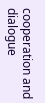cooperation and dialogue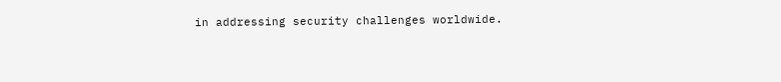in addressing security challenges worldwide.